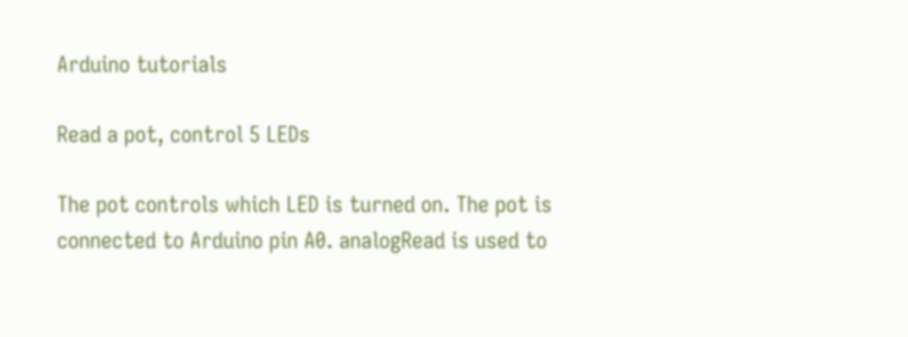Arduino tutorials

Read a pot, control 5 LEDs

The pot controls which LED is turned on. The pot is connected to Arduino pin A0. analogRead is used to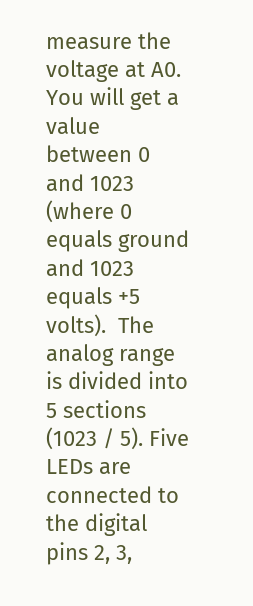measure the voltage at A0. You will get a value between 0 and 1023 (where 0 equals ground and 1023 equals +5 volts).  The analog range is divided into 5 sections (1023 / 5). Five LEDs are connected to the digital pins 2, 3,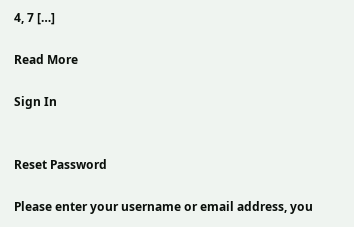4, 7 […]

Read More

Sign In


Reset Password

Please enter your username or email address, you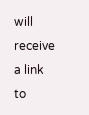will receive a link to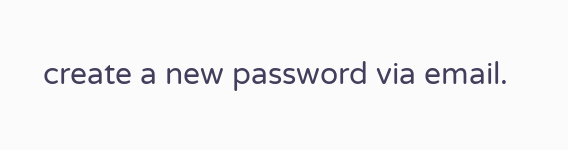create a new password via email.